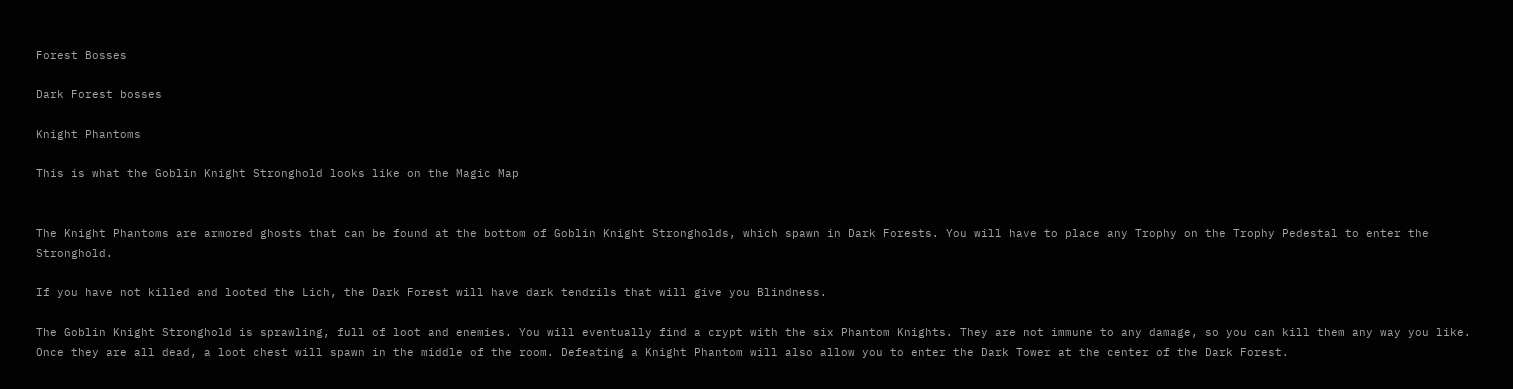Forest Bosses

Dark Forest bosses

Knight Phantoms

This is what the Goblin Knight Stronghold looks like on the Magic Map


The Knight Phantoms are armored ghosts that can be found at the bottom of Goblin Knight Strongholds, which spawn in Dark Forests. You will have to place any Trophy on the Trophy Pedestal to enter the Stronghold.

If you have not killed and looted the Lich, the Dark Forest will have dark tendrils that will give you Blindness.

The Goblin Knight Stronghold is sprawling, full of loot and enemies. You will eventually find a crypt with the six Phantom Knights. They are not immune to any damage, so you can kill them any way you like.
Once they are all dead, a loot chest will spawn in the middle of the room. Defeating a Knight Phantom will also allow you to enter the Dark Tower at the center of the Dark Forest.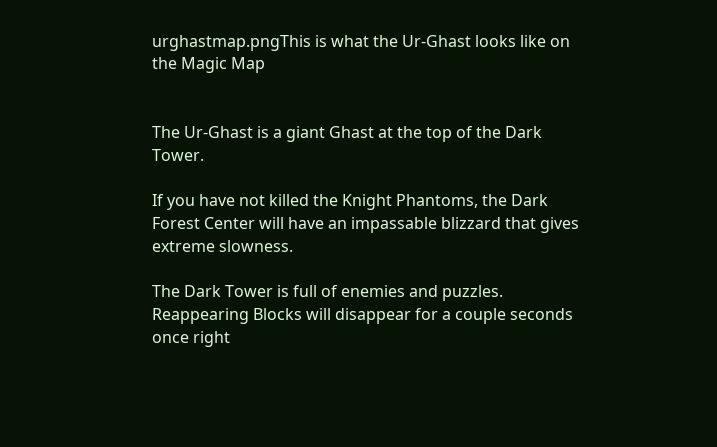urghastmap.pngThis is what the Ur-Ghast looks like on the Magic Map


The Ur-Ghast is a giant Ghast at the top of the Dark Tower.

If you have not killed the Knight Phantoms, the Dark Forest Center will have an impassable blizzard that gives extreme slowness.

The Dark Tower is full of enemies and puzzles. Reappearing Blocks will disappear for a couple seconds once right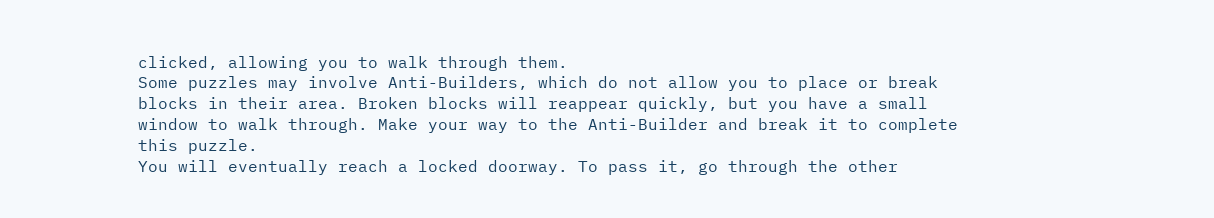clicked, allowing you to walk through them.
Some puzzles may involve Anti-Builders, which do not allow you to place or break blocks in their area. Broken blocks will reappear quickly, but you have a small window to walk through. Make your way to the Anti-Builder and break it to complete this puzzle.
You will eventually reach a locked doorway. To pass it, go through the other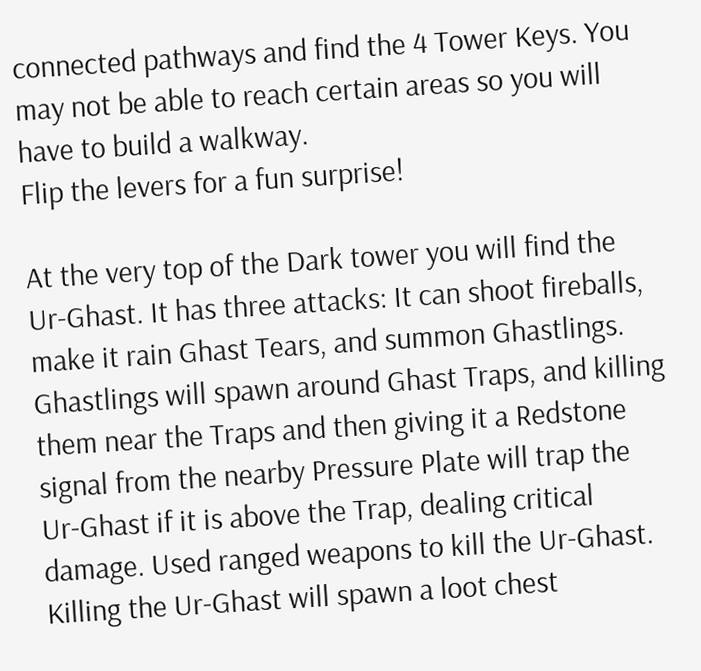connected pathways and find the 4 Tower Keys. You may not be able to reach certain areas so you will have to build a walkway.
Flip the levers for a fun surprise!

At the very top of the Dark tower you will find the Ur-Ghast. It has three attacks: It can shoot fireballs, make it rain Ghast Tears, and summon Ghastlings. Ghastlings will spawn around Ghast Traps, and killing them near the Traps and then giving it a Redstone signal from the nearby Pressure Plate will trap the Ur-Ghast if it is above the Trap, dealing critical damage. Used ranged weapons to kill the Ur-Ghast.
Killing the Ur-Ghast will spawn a loot chest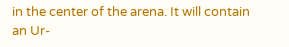in the center of the arena. It will contain an Ur-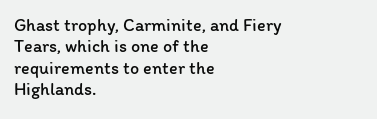Ghast trophy, Carminite, and Fiery Tears, which is one of the requirements to enter the Highlands.